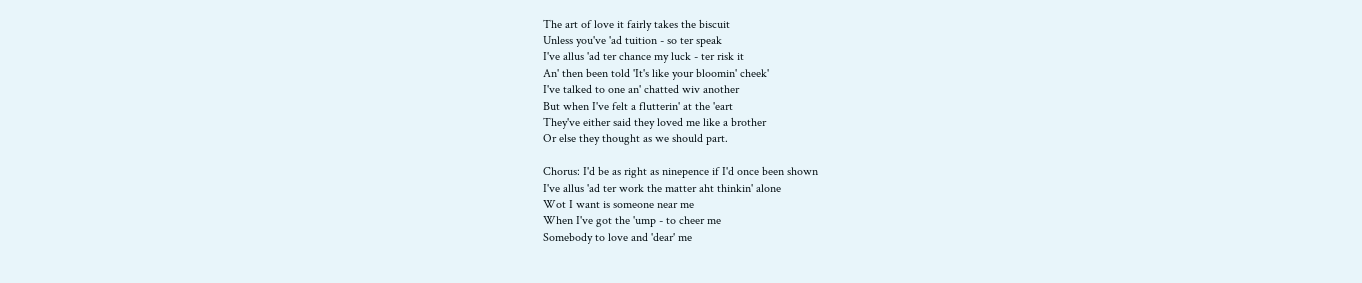The art of love it fairly takes the biscuit
Unless you've 'ad tuition - so ter speak
I've allus 'ad ter chance my luck - ter risk it
An' then been told 'It's like your bloomin' cheek'
I've talked to one an' chatted wiv another
But when I've felt a flutterin' at the 'eart
They've either said they loved me like a brother
Or else they thought as we should part.

Chorus: I'd be as right as ninepence if I'd once been shown
I've allus 'ad ter work the matter aht thinkin' alone
Wot I want is someone near me
When I've got the 'ump - to cheer me
Somebody to love and 'dear' me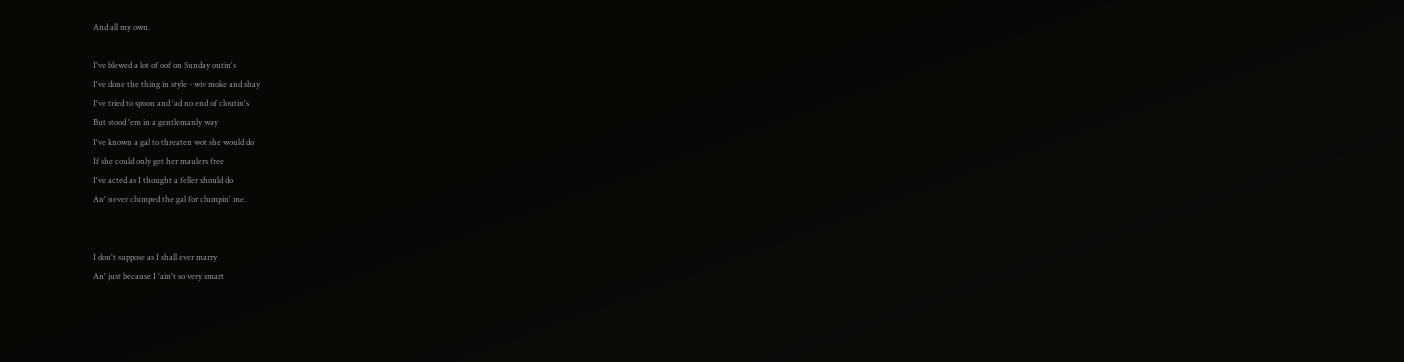And all my own.

I've blewed a lot of oof on Sunday outin's
I've done the thing in style - wiv moke and shay
I've tried to spoon and 'ad no end of cloutin's
But stood 'em in a gentlemanly way
I've known a gal to threaten wot she would do
If she could only get her maulers free
I've acted as I thought a feller should do
An' never clumped the gal for clumpin' me.


I don't suppose as I shall ever marry
An' just because I 'ain't so very smart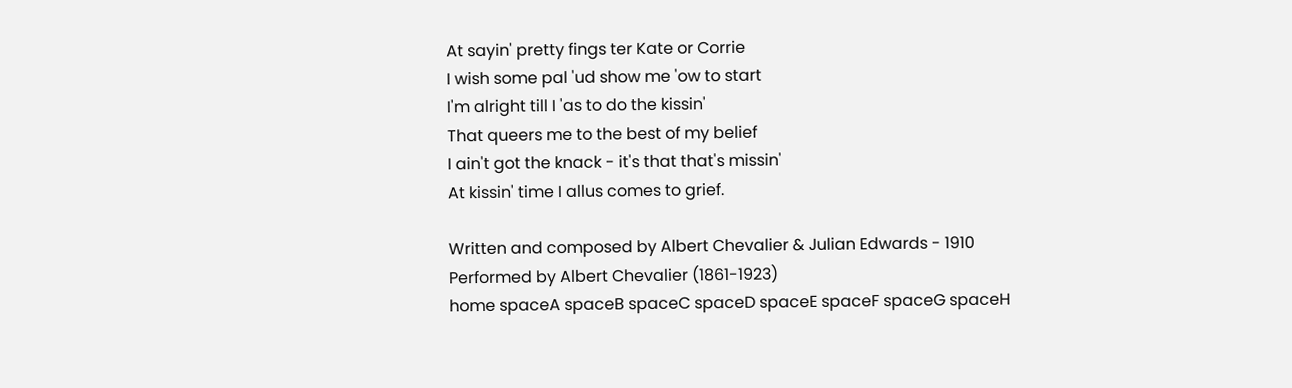At sayin' pretty fings ter Kate or Corrie
I wish some pal 'ud show me 'ow to start
I'm alright till I 'as to do the kissin'
That queers me to the best of my belief
I ain't got the knack - it's that that's missin'
At kissin' time I allus comes to grief.

Written and composed by Albert Chevalier & Julian Edwards - 1910
Performed by Albert Chevalier (1861-1923)
home spaceA spaceB spaceC spaceD spaceE spaceF spaceG spaceH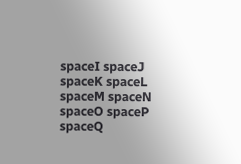spaceI spaceJ spaceK spaceL spaceM spaceN spaceO spaceP spaceQ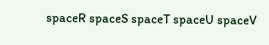spaceR spaceS spaceT spaceU spaceV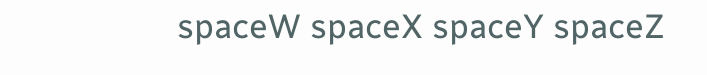spaceW spaceX spaceY spaceZ